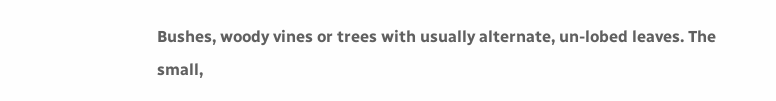Bushes, woody vines or trees with usually alternate, un-lobed leaves. The small,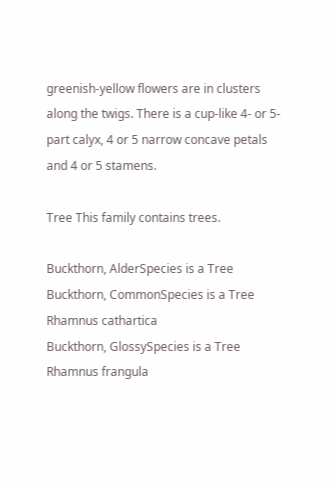greenish-yellow flowers are in clusters along the twigs. There is a cup-like 4- or 5-part calyx, 4 or 5 narrow concave petals and 4 or 5 stamens.

Tree This family contains trees.

Buckthorn, AlderSpecies is a Tree
Buckthorn, CommonSpecies is a Tree Rhamnus cathartica
Buckthorn, GlossySpecies is a Tree Rhamnus frangula